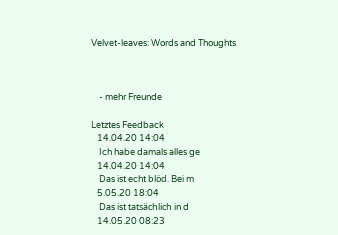Velvet-leaves: Words and Thoughts



    - mehr Freunde

Letztes Feedback
   14.04.20 14:04
    Ich habe damals alles ge
   14.04.20 14:04
    Das ist echt blöd. Bei m
   5.05.20 18:04
    Das ist tatsächlich in d
   14.05.20 08:23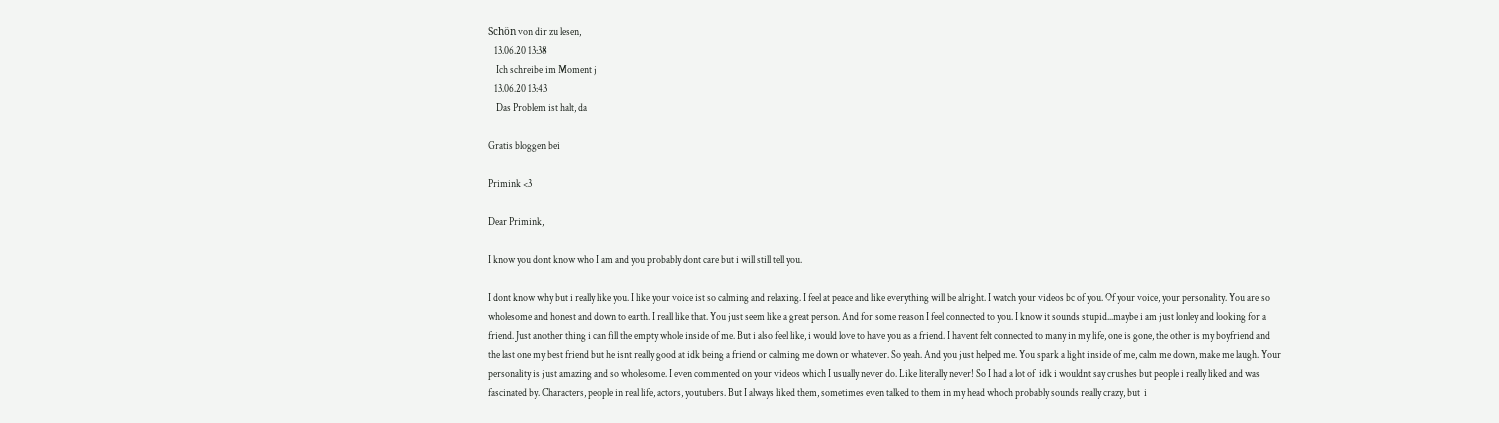Schön von dir zu lesen,
   13.06.20 13:38
    Ich schreibe im Moment j
   13.06.20 13:43
    Das Problem ist halt, da

Gratis bloggen bei

Primink <3

Dear Primink,

I know you dont know who I am and you probably dont care but i will still tell you.

I dont know why but i really like you. I like your voice ist so calming and relaxing. I feel at peace and like everything will be alright. I watch your videos bc of you. Of your voice, your personality. You are so wholesome and honest and down to earth. I reall like that. You just seem like a great person. And for some reason I feel connected to you. I know it sounds stupid...maybe i am just lonley and looking for a friend. Just another thing i can fill the empty whole inside of me. But i also feel like, i would love to have you as a friend. I havent felt connected to many in my life, one is gone, the other is my boyfriend and the last one my best friend but he isnt really good at idk being a friend or calming me down or whatever. So yeah. And you just helped me. You spark a light inside of me, calm me down, make me laugh. Your personality is just amazing and so wholesome. I even commented on your videos which I usually never do. Like literally never! So I had a lot of  idk i wouldnt say crushes but people i really liked and was fascinated by. Characters, people in real life, actors, youtubers. But I always liked them, sometimes even talked to them in my head whoch probably sounds really crazy, but  i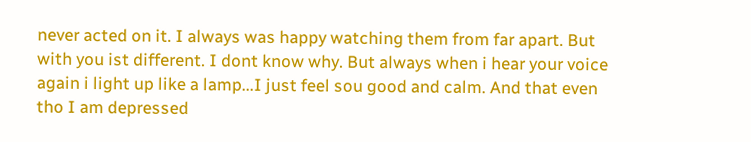never acted on it. I always was happy watching them from far apart. But with you ist different. I dont know why. But always when i hear your voice again i light up like a lamp...I just feel sou good and calm. And that even tho I am depressed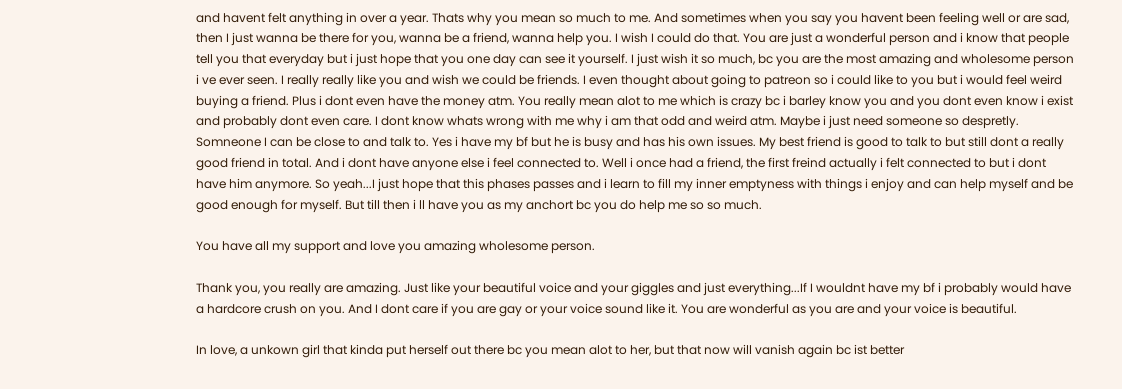and havent felt anything in over a year. Thats why you mean so much to me. And sometimes when you say you havent been feeling well or are sad, then I just wanna be there for you, wanna be a friend, wanna help you. I wish I could do that. You are just a wonderful person and i know that people tell you that everyday but i just hope that you one day can see it yourself. I just wish it so much, bc you are the most amazing and wholesome person i ve ever seen. I really really like you and wish we could be friends. I even thought about going to patreon so i could like to you but i would feel weird buying a friend. Plus i dont even have the money atm. You really mean alot to me which is crazy bc i barley know you and you dont even know i exist and probably dont even care. I dont know whats wrong with me why i am that odd and weird atm. Maybe i just need someone so despretly. Somneone I can be close to and talk to. Yes i have my bf but he is busy and has his own issues. My best friend is good to talk to but still dont a really good friend in total. And i dont have anyone else i feel connected to. Well i once had a friend, the first freind actually i felt connected to but i dont have him anymore. So yeah...I just hope that this phases passes and i learn to fill my inner emptyness with things i enjoy and can help myself and be good enough for myself. But till then i ll have you as my anchort bc you do help me so so much.

You have all my support and love you amazing wholesome person.

Thank you, you really are amazing. Just like your beautiful voice and your giggles and just everything...If I wouldnt have my bf i probably would have a hardcore crush on you. And I dont care if you are gay or your voice sound like it. You are wonderful as you are and your voice is beautiful.

In love, a unkown girl that kinda put herself out there bc you mean alot to her, but that now will vanish again bc ist better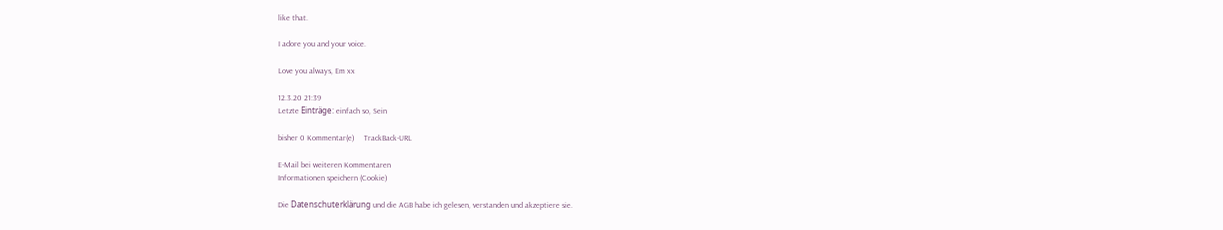like that.

I adore you and your voice.

Love you always, Em xx

12.3.20 21:39
Letzte Einträge: einfach so, Sein

bisher 0 Kommentar(e)     TrackBack-URL

E-Mail bei weiteren Kommentaren
Informationen speichern (Cookie)

Die Datenschuterklärung und die AGB habe ich gelesen, verstanden und akzeptiere sie.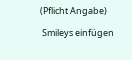(Pflicht Angabe)

 Smileys einfügen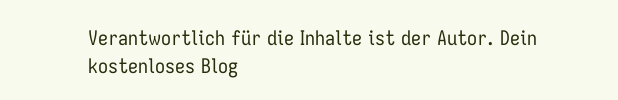Verantwortlich für die Inhalte ist der Autor. Dein kostenloses Blog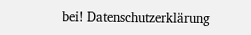bei! Datenschutzerklärung